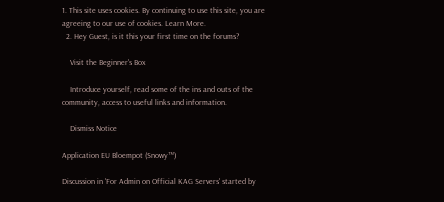1. This site uses cookies. By continuing to use this site, you are agreeing to our use of cookies. Learn More.
  2. Hey Guest, is it this your first time on the forums?

    Visit the Beginner's Box

    Introduce yourself, read some of the ins and outs of the community, access to useful links and information.

    Dismiss Notice

Application EU Bloempot (Snowy™)

Discussion in 'For Admin on Official KAG Servers' started by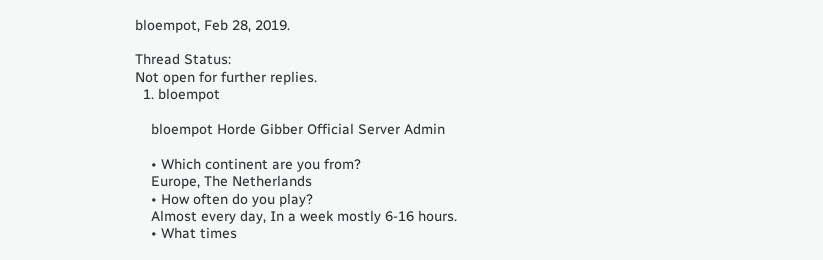bloempot, Feb 28, 2019.

Thread Status:
Not open for further replies.
  1. bloempot

    bloempot Horde Gibber Official Server Admin

    • Which continent are you from?
    Europe, The Netherlands
    • How often do you play?
    Almost every day, In a week mostly 6-16 hours.
    • What times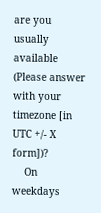are you usually available (Please answer with your timezone [in UTC +/- X form])?
    On weekdays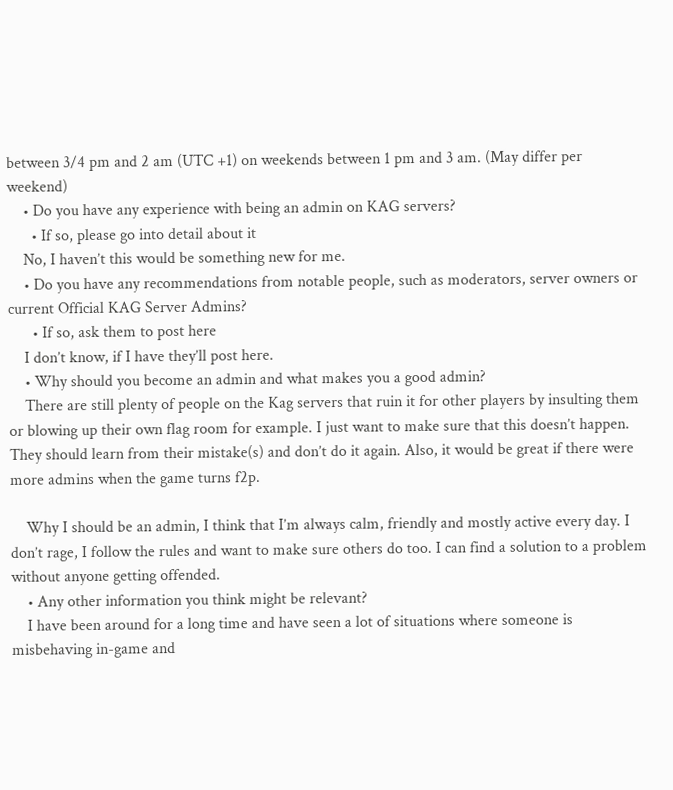between 3/4 pm and 2 am (UTC +1) on weekends between 1 pm and 3 am. (May differ per weekend)
    • Do you have any experience with being an admin on KAG servers?
      • If so, please go into detail about it
    No, I haven’t this would be something new for me.
    • Do you have any recommendations from notable people, such as moderators, server owners or current Official KAG Server Admins?
      • If so, ask them to post here
    I don’t know, if I have they’ll post here.
    • Why should you become an admin and what makes you a good admin?
    There are still plenty of people on the Kag servers that ruin it for other players by insulting them or blowing up their own flag room for example. I just want to make sure that this doesn’t happen. They should learn from their mistake(s) and don’t do it again. Also, it would be great if there were more admins when the game turns f2p.

    Why I should be an admin, I think that I’m always calm, friendly and mostly active every day. I don’t rage, I follow the rules and want to make sure others do too. I can find a solution to a problem without anyone getting offended.
    • Any other information you think might be relevant?
    I have been around for a long time and have seen a lot of situations where someone is misbehaving in-game and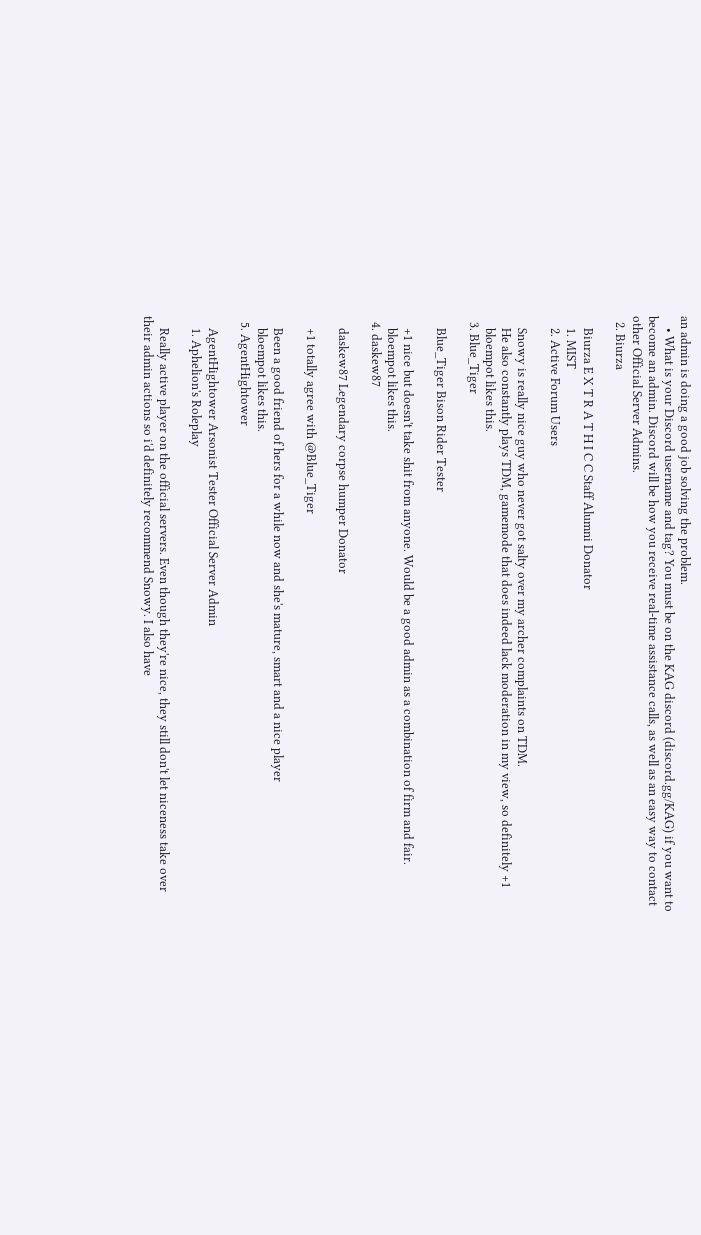an admin is doing a good job solving the problem.
    • What is your Discord username and tag? You must be on the KAG discord (discord.gg/KAG) if you want to become an admin. Discord will be how you receive real-time assistance calls, as well as an easy way to contact other Official Server Admins.
  2. Biurza

    Biurza E X T R A T H I C C Staff Alumni Donator
    1. MIST
    2. Active Forum Users

    Snowy is really nice guy who never got salty over my archer complaints on TDM.
    He also constantly plays TDM, gamemode that does indeed lack moderation in my view, so definitely +1
    bloempot likes this.
  3. Blue_Tiger

    Blue_Tiger Bison Rider Tester

    +1 nice but doesn't take shit from anyone. Would be a good admin as a combination of firm and fair.
    bloempot likes this.
  4. daskew87

    daskew87 Legendary corpse humper Donator

    +1 totally agree with @Blue_Tiger

    Been a good friend of hers for a while now and she's mature, smart and a nice player
    bloempot likes this.
  5. AgentHightower

    AgentHightower Arsonist Tester Official Server Admin
    1. Aphelion's Roleplay

    Really active player on the official servers. Even though they're nice, they still don't let niceness take over their admin actions so i'd definitely recommend Snowy. I also have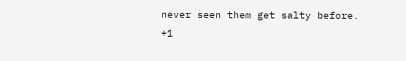never seen them get salty before. +1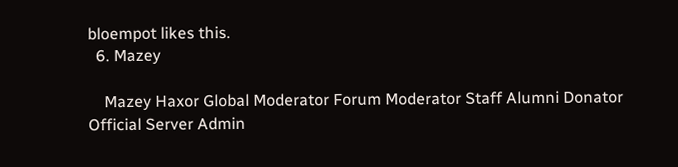bloempot likes this.
  6. Mazey

    Mazey Haxor Global Moderator Forum Moderator Staff Alumni Donator Official Server Admin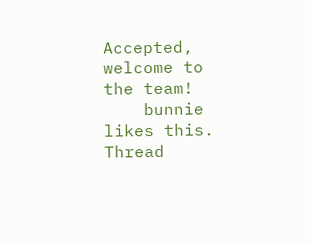Accepted, welcome to the team!
    bunnie likes this.
Thread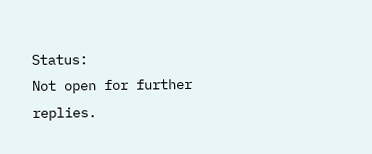Status:
Not open for further replies.